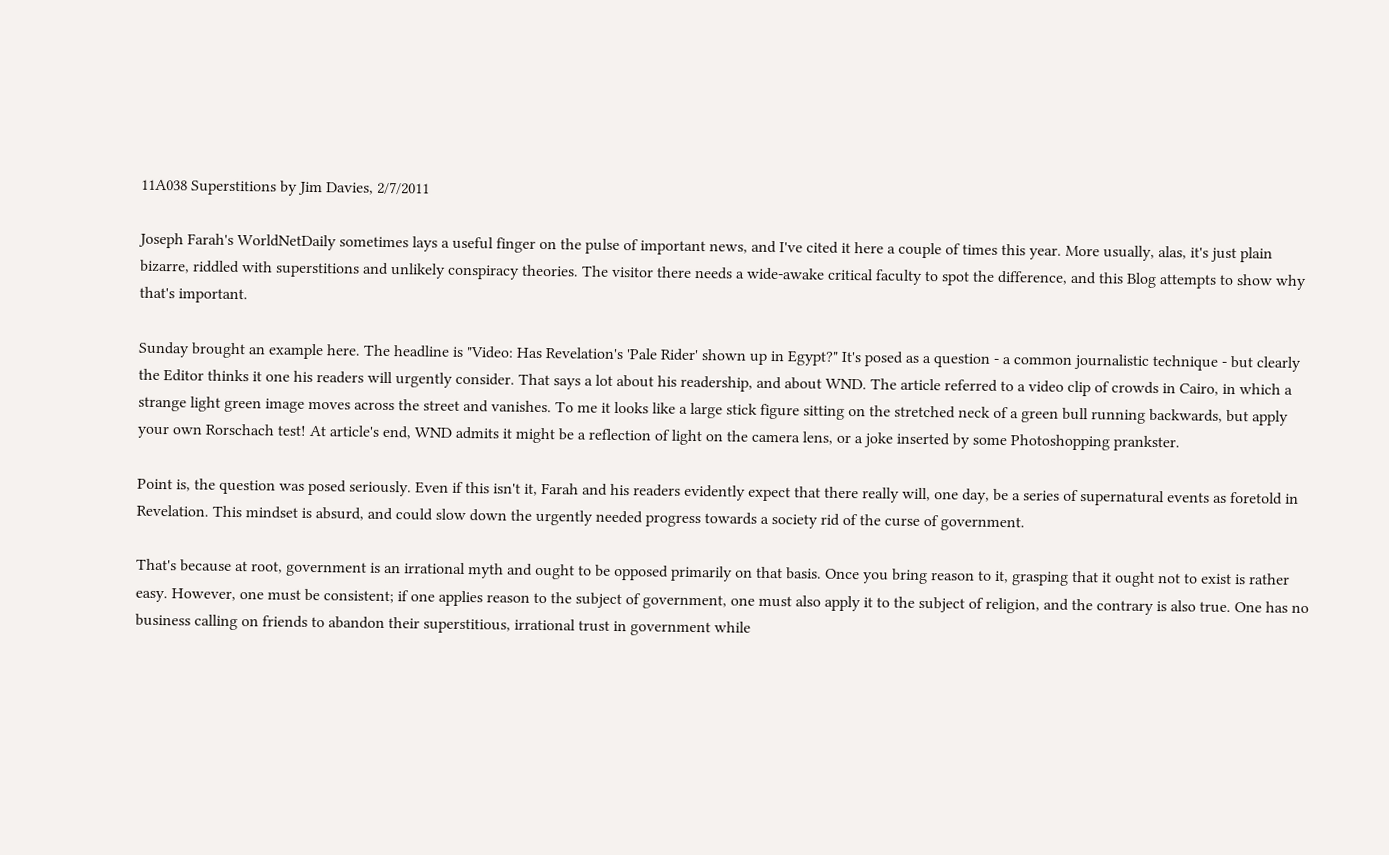11A038 Superstitions by Jim Davies, 2/7/2011

Joseph Farah's WorldNetDaily sometimes lays a useful finger on the pulse of important news, and I've cited it here a couple of times this year. More usually, alas, it's just plain bizarre, riddled with superstitions and unlikely conspiracy theories. The visitor there needs a wide-awake critical faculty to spot the difference, and this Blog attempts to show why that's important.

Sunday brought an example here. The headline is "Video: Has Revelation's 'Pale Rider' shown up in Egypt?" It's posed as a question - a common journalistic technique - but clearly the Editor thinks it one his readers will urgently consider. That says a lot about his readership, and about WND. The article referred to a video clip of crowds in Cairo, in which a strange light green image moves across the street and vanishes. To me it looks like a large stick figure sitting on the stretched neck of a green bull running backwards, but apply your own Rorschach test! At article's end, WND admits it might be a reflection of light on the camera lens, or a joke inserted by some Photoshopping prankster.

Point is, the question was posed seriously. Even if this isn't it, Farah and his readers evidently expect that there really will, one day, be a series of supernatural events as foretold in Revelation. This mindset is absurd, and could slow down the urgently needed progress towards a society rid of the curse of government.

That's because at root, government is an irrational myth and ought to be opposed primarily on that basis. Once you bring reason to it, grasping that it ought not to exist is rather easy. However, one must be consistent; if one applies reason to the subject of government, one must also apply it to the subject of religion, and the contrary is also true. One has no business calling on friends to abandon their superstitious, irrational trust in government while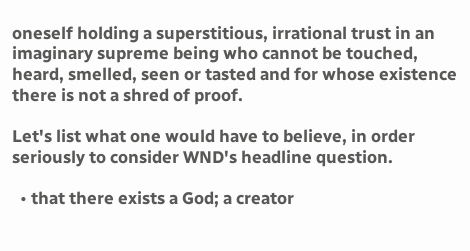oneself holding a superstitious, irrational trust in an imaginary supreme being who cannot be touched, heard, smelled, seen or tasted and for whose existence there is not a shred of proof.

Let's list what one would have to believe, in order seriously to consider WND's headline question.

  • that there exists a God; a creator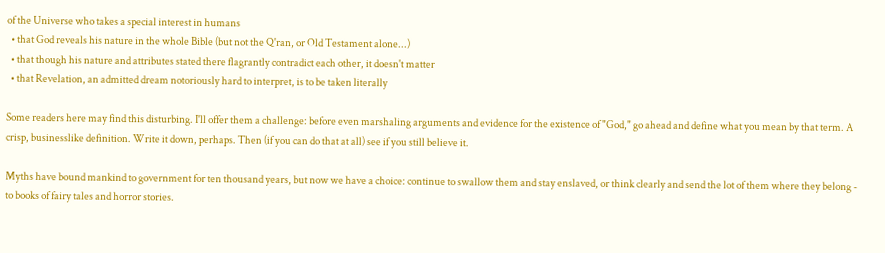of the Universe who takes a special interest in humans
  • that God reveals his nature in the whole Bible (but not the Q'ran, or Old Testament alone...)
  • that though his nature and attributes stated there flagrantly contradict each other, it doesn't matter
  • that Revelation, an admitted dream notoriously hard to interpret, is to be taken literally

Some readers here may find this disturbing. I'll offer them a challenge: before even marshaling arguments and evidence for the existence of "God," go ahead and define what you mean by that term. A crisp, businesslike definition. Write it down, perhaps. Then (if you can do that at all) see if you still believe it.

Myths have bound mankind to government for ten thousand years, but now we have a choice: continue to swallow them and stay enslaved, or think clearly and send the lot of them where they belong - to books of fairy tales and horror stories.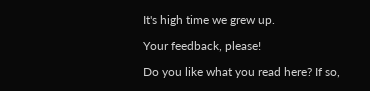It's high time we grew up.

Your feedback, please!

Do you like what you read here? If so,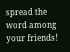spread the word among your friends!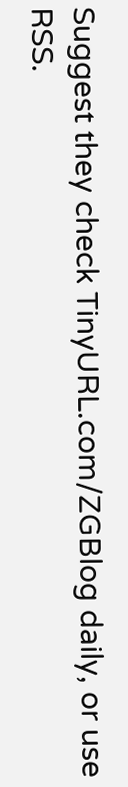Suggest they check TinyURL.com/ZGBlog daily, or use RSS.